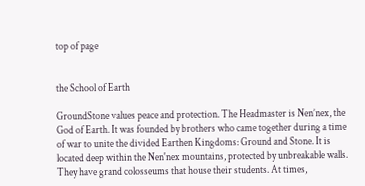top of page


the School of Earth

GroundStone values peace and protection. The Headmaster is Nen’nex, the God of Earth. It was founded by brothers who came together during a time of war to unite the divided Earthen Kingdoms: Ground and Stone. It is located deep within the Nen'nex mountains, protected by unbreakable walls. They have grand colosseums that house their students. At times,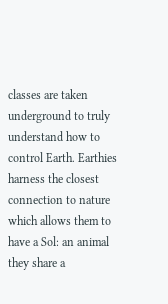classes are taken underground to truly understand how to control Earth. Earthies harness the closest connection to nature which allows them to have a Sol: an animal they share a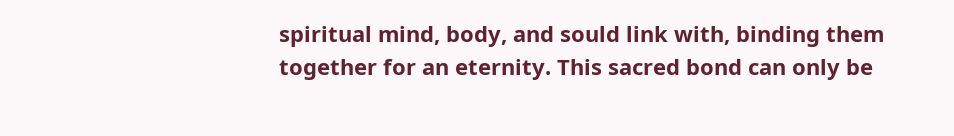spiritual mind, body, and sould link with, binding them together for an eternity. This sacred bond can only be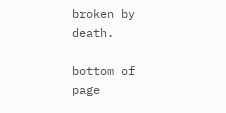broken by death.

bottom of page